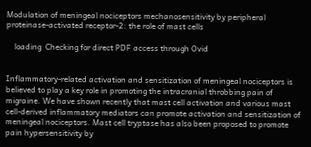Modulation of meningeal nociceptors mechanosensitivity by peripheral proteinase-activated receptor-2: the role of mast cells

    loading  Checking for direct PDF access through Ovid


Inflammatory-related activation and sensitization of meningeal nociceptors is believed to play a key role in promoting the intracranial throbbing pain of migraine. We have shown recently that mast cell activation and various mast cell-derived inflammatory mediators can promote activation and sensitization of meningeal nociceptors. Mast cell tryptase has also been proposed to promote pain hypersensitivity by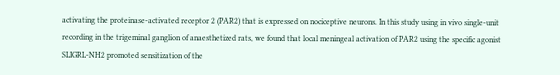activating the proteinase-activated receptor 2 (PAR2) that is expressed on nociceptive neurons. In this study using in vivo single-unit recording in the trigeminal ganglion of anaesthetized rats, we found that local meningeal activation of PAR2 using the specific agonist SLIGRL-NH2 promoted sensitization of the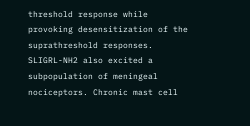threshold response while provoking desensitization of the suprathreshold responses. SLIGRL-NH2 also excited a subpopulation of meningeal nociceptors. Chronic mast cell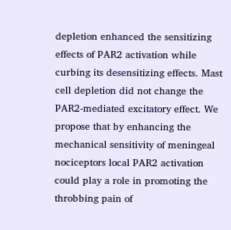depletion enhanced the sensitizing effects of PAR2 activation while curbing its desensitizing effects. Mast cell depletion did not change the PAR2-mediated excitatory effect. We propose that by enhancing the mechanical sensitivity of meningeal nociceptors local PAR2 activation could play a role in promoting the throbbing pain of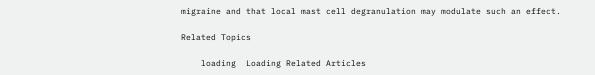migraine and that local mast cell degranulation may modulate such an effect.

Related Topics

    loading  Loading Related Articles